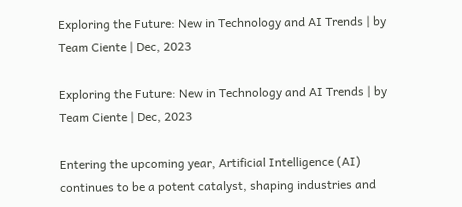Exploring the Future: New in Technology and AI Trends | by Team Ciente | Dec, 2023

Exploring the Future: New in Technology and AI Trends | by Team Ciente | Dec, 2023

Entering the upcoming year, Artificial Intelligence (AI) continues to be a potent catalyst, shaping industries and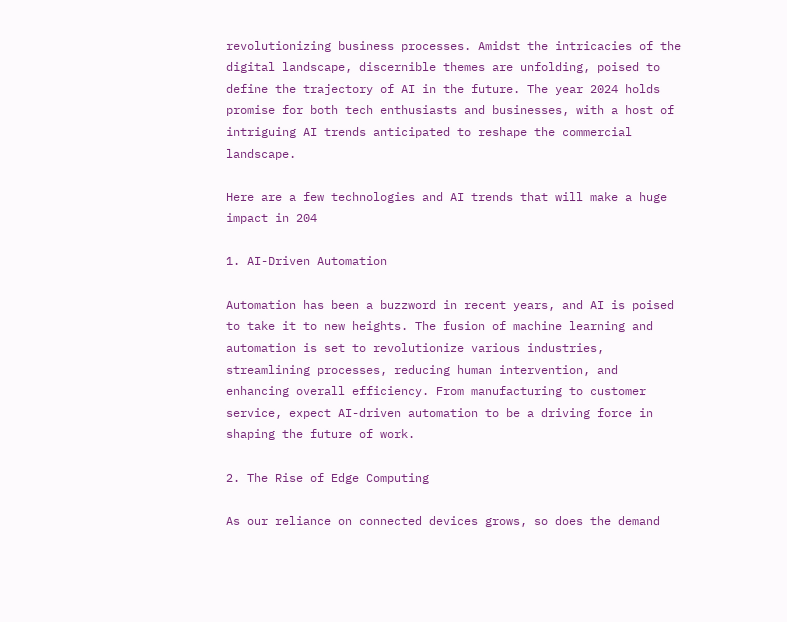revolutionizing business processes. Amidst the intricacies of the digital landscape, discernible themes are unfolding, poised to define the trajectory of AI in the future. The year 2024 holds promise for both tech enthusiasts and businesses, with a host of intriguing AI trends anticipated to reshape the commercial landscape.

Here are a few technologies and AI trends that will make a huge impact in 204

1. AI-Driven Automation

Automation has been a buzzword in recent years, and AI is poised to take it to new heights. The fusion of machine learning and automation is set to revolutionize various industries, streamlining processes, reducing human intervention, and enhancing overall efficiency. From manufacturing to customer service, expect AI-driven automation to be a driving force in shaping the future of work.

2. The Rise of Edge Computing

As our reliance on connected devices grows, so does the demand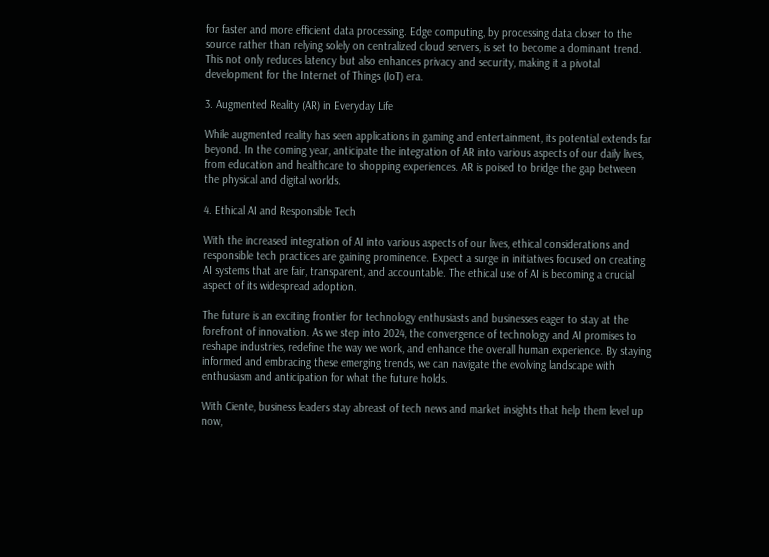for faster and more efficient data processing. Edge computing, by processing data closer to the source rather than relying solely on centralized cloud servers, is set to become a dominant trend. This not only reduces latency but also enhances privacy and security, making it a pivotal development for the Internet of Things (IoT) era.

3. Augmented Reality (AR) in Everyday Life

While augmented reality has seen applications in gaming and entertainment, its potential extends far beyond. In the coming year, anticipate the integration of AR into various aspects of our daily lives, from education and healthcare to shopping experiences. AR is poised to bridge the gap between the physical and digital worlds.

4. Ethical AI and Responsible Tech

With the increased integration of AI into various aspects of our lives, ethical considerations and responsible tech practices are gaining prominence. Expect a surge in initiatives focused on creating AI systems that are fair, transparent, and accountable. The ethical use of AI is becoming a crucial aspect of its widespread adoption.

The future is an exciting frontier for technology enthusiasts and businesses eager to stay at the forefront of innovation. As we step into 2024, the convergence of technology and AI promises to reshape industries, redefine the way we work, and enhance the overall human experience. By staying informed and embracing these emerging trends, we can navigate the evolving landscape with enthusiasm and anticipation for what the future holds.

With Ciente, business leaders stay abreast of tech news and market insights that help them level up now,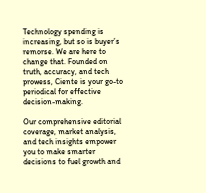Technology spending is increasing, but so is buyer’s remorse. We are here to change that. Founded on truth, accuracy, and tech prowess, Ciente is your go-to periodical for effective decision-making.

Our comprehensive editorial coverage, market analysis, and tech insights empower you to make smarter decisions to fuel growth and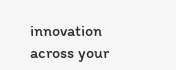innovation across your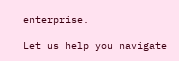enterprise.

Let us help you navigate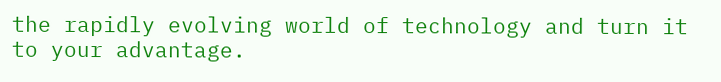the rapidly evolving world of technology and turn it to your advantage.